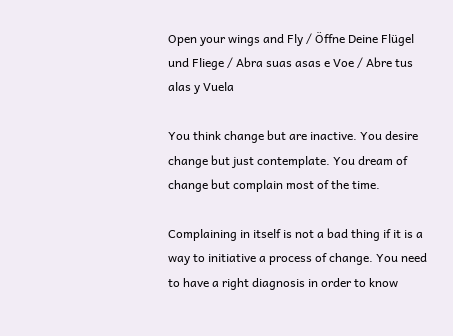Open your wings and Fly / Öffne Deine Flügel und Fliege / Abra suas asas e Voe / Abre tus alas y Vuela

You think change but are inactive. You desire change but just contemplate. You dream of change but complain most of the time.

Complaining in itself is not a bad thing if it is a way to initiative a process of change. You need to have a right diagnosis in order to know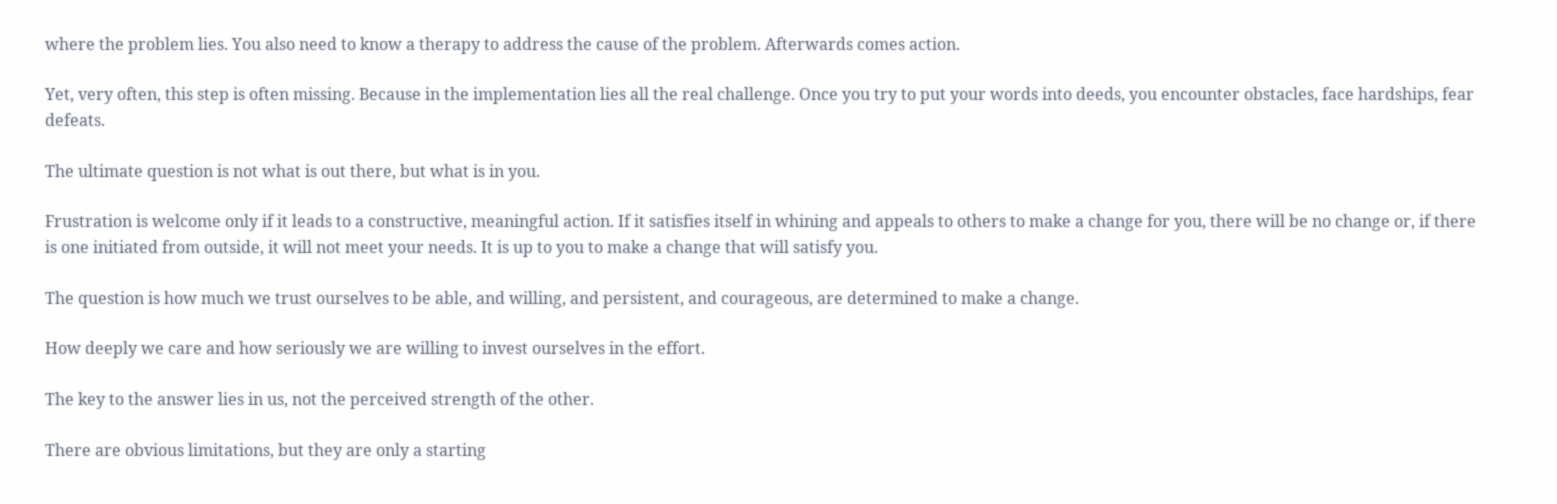where the problem lies. You also need to know a therapy to address the cause of the problem. Afterwards comes action.

Yet, very often, this step is often missing. Because in the implementation lies all the real challenge. Once you try to put your words into deeds, you encounter obstacles, face hardships, fear defeats.

The ultimate question is not what is out there, but what is in you.

Frustration is welcome only if it leads to a constructive, meaningful action. If it satisfies itself in whining and appeals to others to make a change for you, there will be no change or, if there is one initiated from outside, it will not meet your needs. It is up to you to make a change that will satisfy you.

The question is how much we trust ourselves to be able, and willing, and persistent, and courageous, are determined to make a change.

How deeply we care and how seriously we are willing to invest ourselves in the effort.

The key to the answer lies in us, not the perceived strength of the other.

There are obvious limitations, but they are only a starting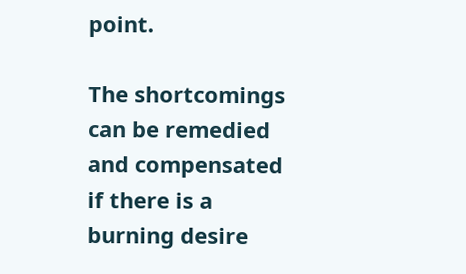point.

The shortcomings can be remedied and compensated if there is a burning desire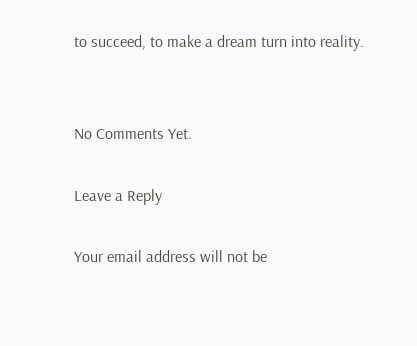to succeed, to make a dream turn into reality.


No Comments Yet.

Leave a Reply

Your email address will not be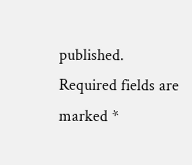published. Required fields are marked *